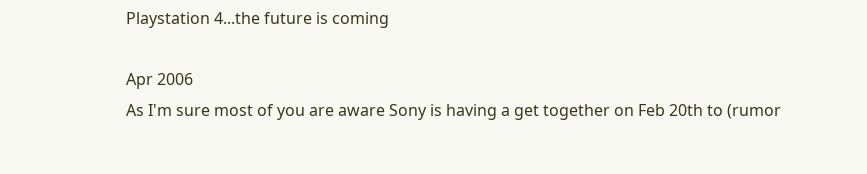Playstation 4...the future is coming

Apr 2006
As I'm sure most of you are aware Sony is having a get together on Feb 20th to (rumor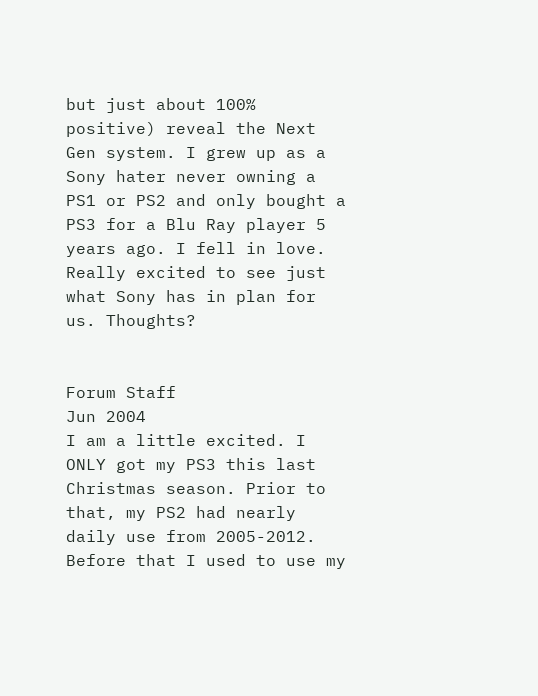but just about 100% positive) reveal the Next Gen system. I grew up as a Sony hater never owning a PS1 or PS2 and only bought a PS3 for a Blu Ray player 5 years ago. I fell in love. Really excited to see just what Sony has in plan for us. Thoughts?


Forum Staff
Jun 2004
I am a little excited. I ONLY got my PS3 this last Christmas season. Prior to that, my PS2 had nearly daily use from 2005-2012. Before that I used to use my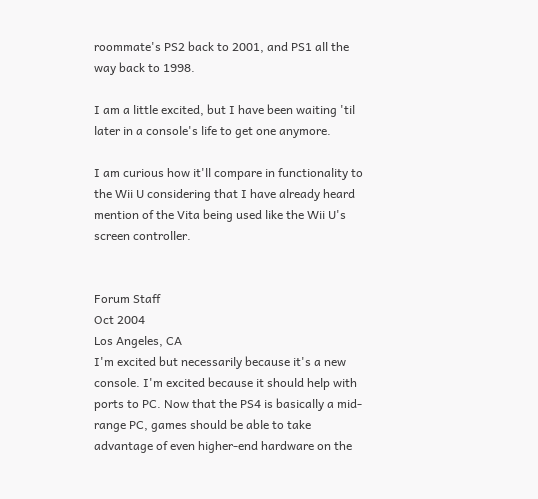roommate's PS2 back to 2001, and PS1 all the way back to 1998.

I am a little excited, but I have been waiting 'til later in a console's life to get one anymore.

I am curious how it'll compare in functionality to the Wii U considering that I have already heard mention of the Vita being used like the Wii U's screen controller.


Forum Staff
Oct 2004
Los Angeles, CA
I'm excited but necessarily because it's a new console. I'm excited because it should help with ports to PC. Now that the PS4 is basically a mid-range PC, games should be able to take advantage of even higher-end hardware on the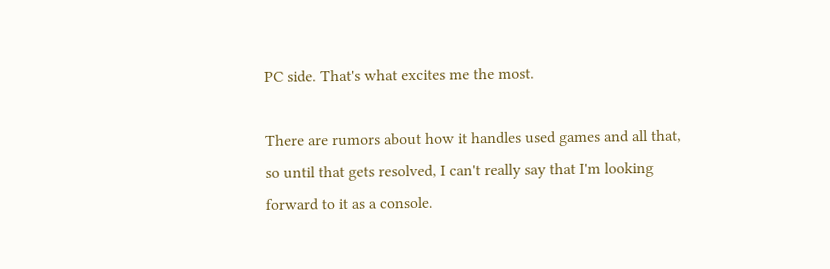PC side. That's what excites me the most.

There are rumors about how it handles used games and all that, so until that gets resolved, I can't really say that I'm looking forward to it as a console.